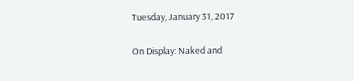Tuesday, January 31, 2017

On Display: Naked and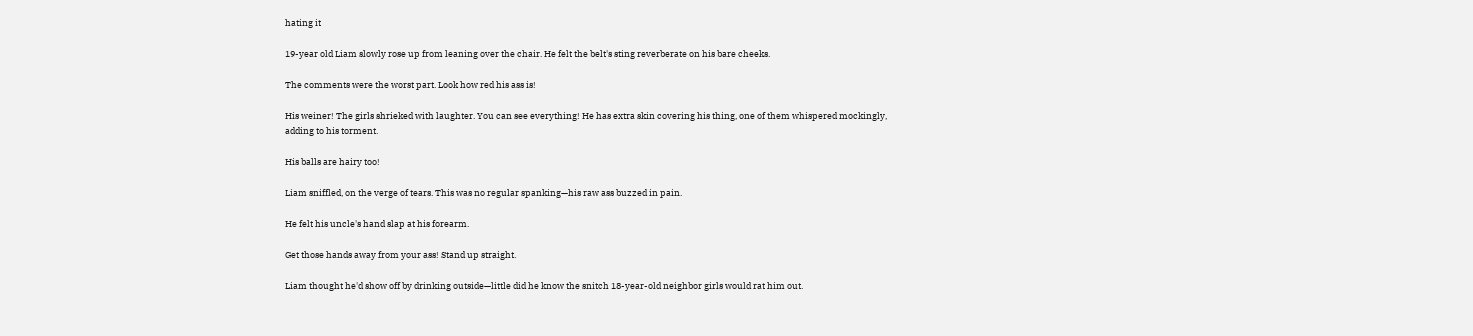hating it

19-year old Liam slowly rose up from leaning over the chair. He felt the belt's sting reverberate on his bare cheeks.

The comments were the worst part. Look how red his ass is!

His weiner! The girls shrieked with laughter. You can see everything! He has extra skin covering his thing, one of them whispered mockingly, adding to his torment.

His balls are hairy too!

Liam sniffled, on the verge of tears. This was no regular spanking—his raw ass buzzed in pain.

He felt his uncle's hand slap at his forearm.

Get those hands away from your ass! Stand up straight.

Liam thought he'd show off by drinking outside—little did he know the snitch 18-year-old neighbor girls would rat him out.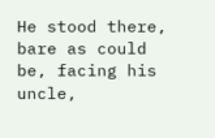He stood there, bare as could be, facing his uncle,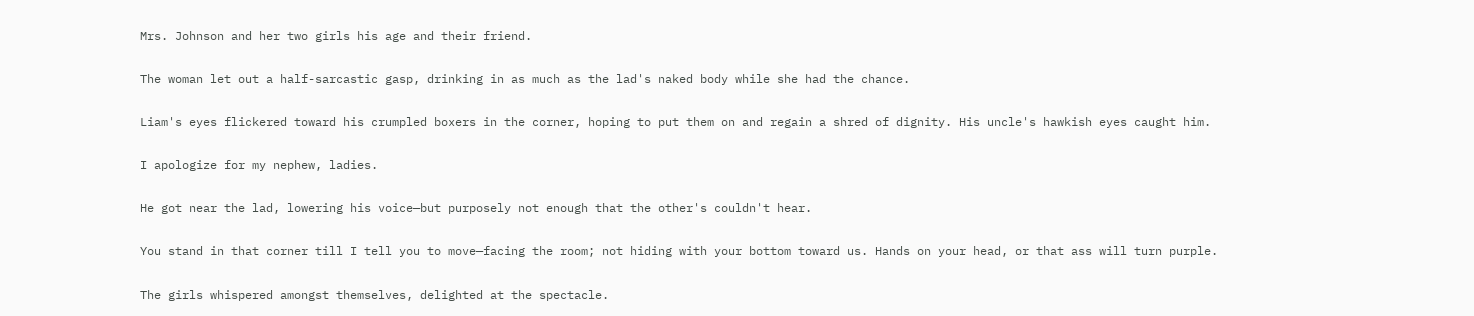Mrs. Johnson and her two girls his age and their friend.

The woman let out a half-sarcastic gasp, drinking in as much as the lad's naked body while she had the chance.

Liam's eyes flickered toward his crumpled boxers in the corner, hoping to put them on and regain a shred of dignity. His uncle's hawkish eyes caught him.

I apologize for my nephew, ladies.

He got near the lad, lowering his voice—but purposely not enough that the other's couldn't hear.

You stand in that corner till I tell you to move—facing the room; not hiding with your bottom toward us. Hands on your head, or that ass will turn purple.

The girls whispered amongst themselves, delighted at the spectacle.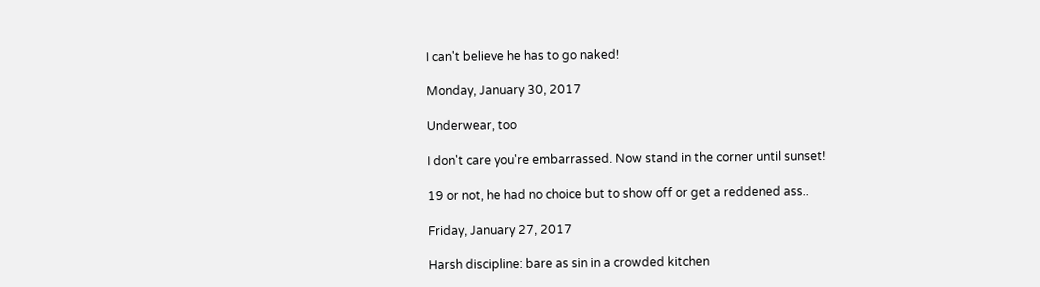I can't believe he has to go naked!

Monday, January 30, 2017

Underwear, too

I don't care you're embarrassed. Now stand in the corner until sunset!

19 or not, he had no choice but to show off or get a reddened ass..

Friday, January 27, 2017

Harsh discipline: bare as sin in a crowded kitchen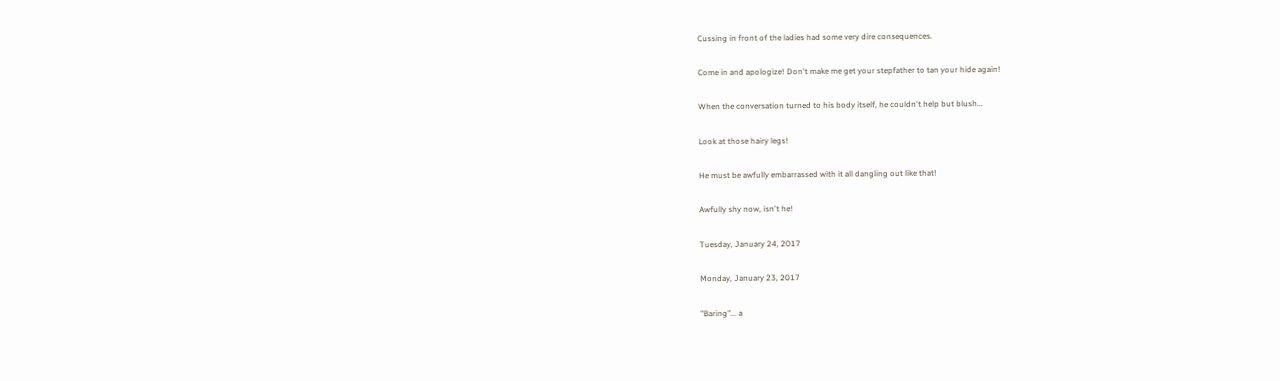Cussing in front of the ladies had some very dire consequences.

Come in and apologize! Don't make me get your stepfather to tan your hide again!

When the conversation turned to his body itself, he couldn't help but blush...

Look at those hairy legs!

He must be awfully embarrassed with it all dangling out like that!

Awfully shy now, isn't he!

Tuesday, January 24, 2017

Monday, January 23, 2017

"Baring"... a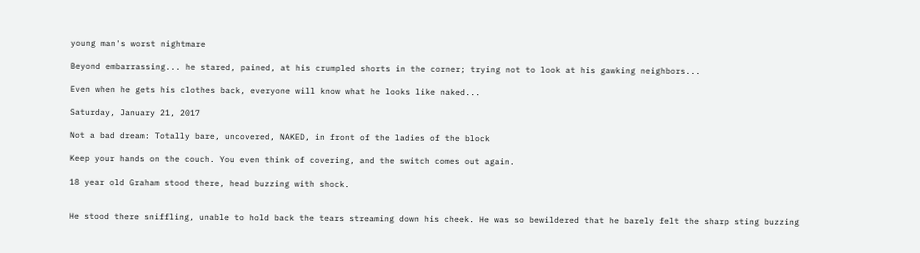young man's worst nightmare

Beyond embarrassing... he stared, pained, at his crumpled shorts in the corner; trying not to look at his gawking neighbors...

Even when he gets his clothes back, everyone will know what he looks like naked...

Saturday, January 21, 2017

Not a bad dream: Totally bare, uncovered, NAKED, in front of the ladies of the block

Keep your hands on the couch. You even think of covering, and the switch comes out again.

18 year old Graham stood there, head buzzing with shock.


He stood there sniffling, unable to hold back the tears streaming down his cheek. He was so bewildered that he barely felt the sharp sting buzzing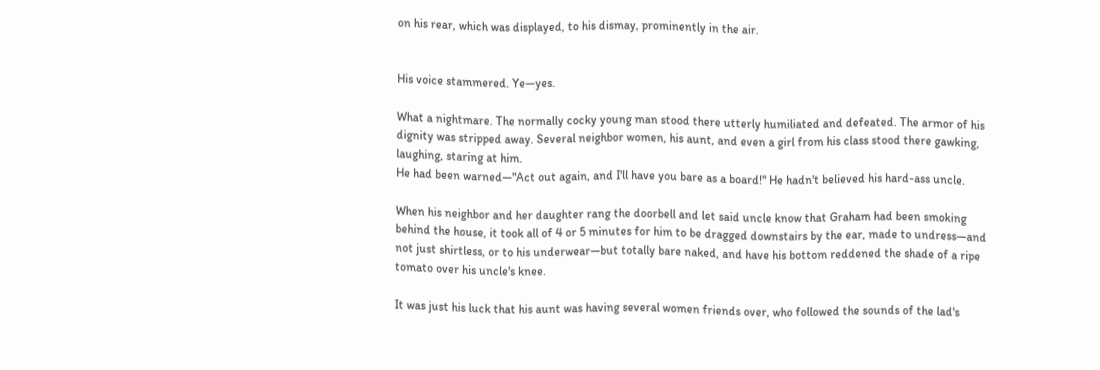on his rear, which was displayed, to his dismay, prominently in the air.


His voice stammered. Ye—yes.

What a nightmare. The normally cocky young man stood there utterly humiliated and defeated. The armor of his dignity was stripped away. Several neighbor women, his aunt, and even a girl from his class stood there gawking, laughing, staring at him.
He had been warned—"Act out again, and I'll have you bare as a board!" He hadn't believed his hard-ass uncle.

When his neighbor and her daughter rang the doorbell and let said uncle know that Graham had been smoking behind the house, it took all of 4 or 5 minutes for him to be dragged downstairs by the ear, made to undress—and not just shirtless, or to his underwear—but totally bare naked, and have his bottom reddened the shade of a ripe tomato over his uncle's knee.

It was just his luck that his aunt was having several women friends over, who followed the sounds of the lad's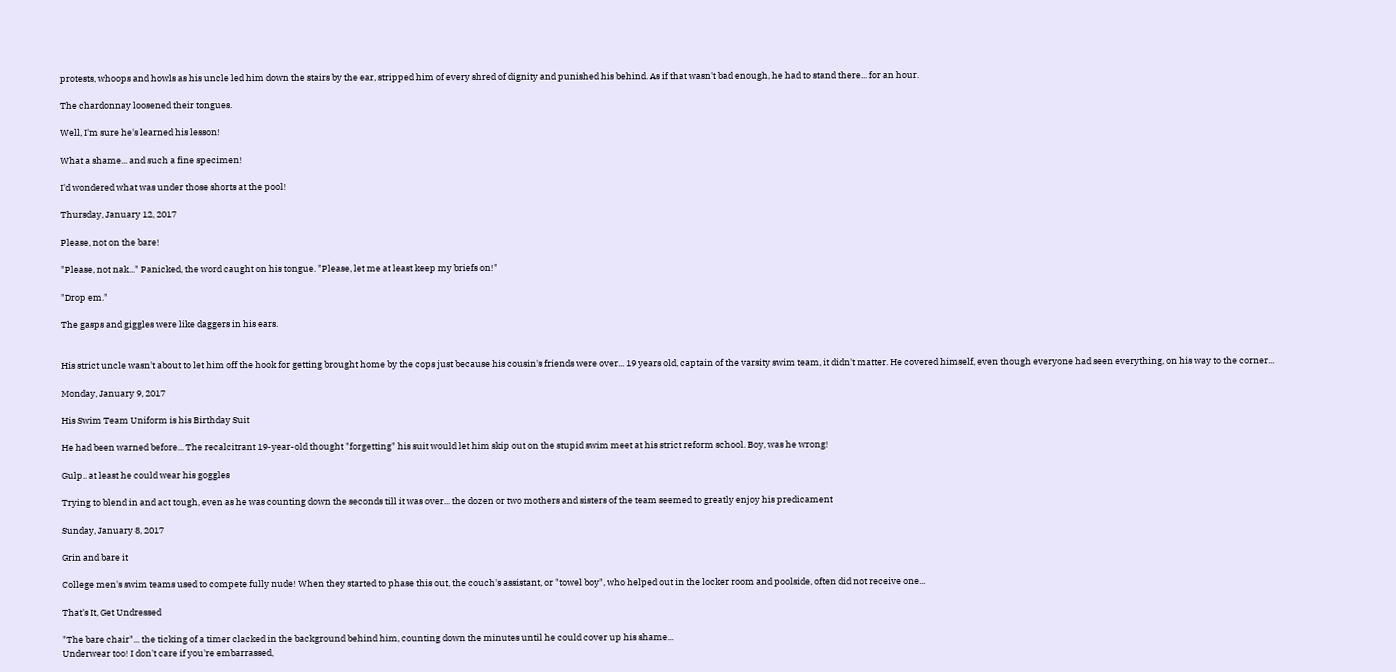protests, whoops and howls as his uncle led him down the stairs by the ear, stripped him of every shred of dignity and punished his behind. As if that wasn't bad enough, he had to stand there... for an hour.

The chardonnay loosened their tongues.

Well, I'm sure he's learned his lesson!

What a shame... and such a fine specimen!

I'd wondered what was under those shorts at the pool!

Thursday, January 12, 2017

Please, not on the bare!

"Please, not nak..." Panicked, the word caught on his tongue. "Please, let me at least keep my briefs on!"

"Drop em."

The gasps and giggles were like daggers in his ears.


His strict uncle wasn't about to let him off the hook for getting brought home by the cops just because his cousin's friends were over... 19 years old, captain of the varsity swim team, it didn't matter. He covered himself, even though everyone had seen everything, on his way to the corner...

Monday, January 9, 2017

His Swim Team Uniform is his Birthday Suit

He had been warned before... The recalcitrant 19-year-old thought "forgetting" his suit would let him skip out on the stupid swim meet at his strict reform school. Boy, was he wrong!

Gulp.. at least he could wear his goggles

Trying to blend in and act tough, even as he was counting down the seconds till it was over... the dozen or two mothers and sisters of the team seemed to greatly enjoy his predicament

Sunday, January 8, 2017

Grin and bare it

College men's swim teams used to compete fully nude! When they started to phase this out, the couch's assistant, or "towel boy", who helped out in the locker room and poolside, often did not receive one...

That's It, Get Undressed

"The bare chair"... the ticking of a timer clacked in the background behind him, counting down the minutes until he could cover up his shame...
Underwear too! I don't care if you're embarrassed,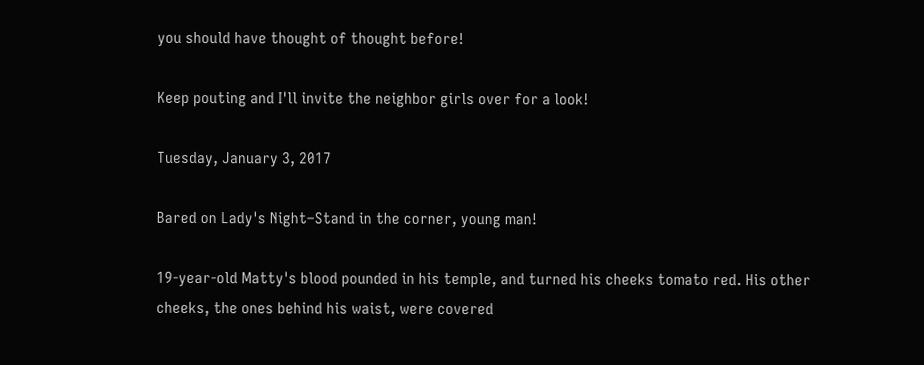you should have thought of thought before!

Keep pouting and I'll invite the neighbor girls over for a look!

Tuesday, January 3, 2017

Bared on Lady's Night–Stand in the corner, young man!

19-year-old Matty's blood pounded in his temple, and turned his cheeks tomato red. His other cheeks, the ones behind his waist, were covered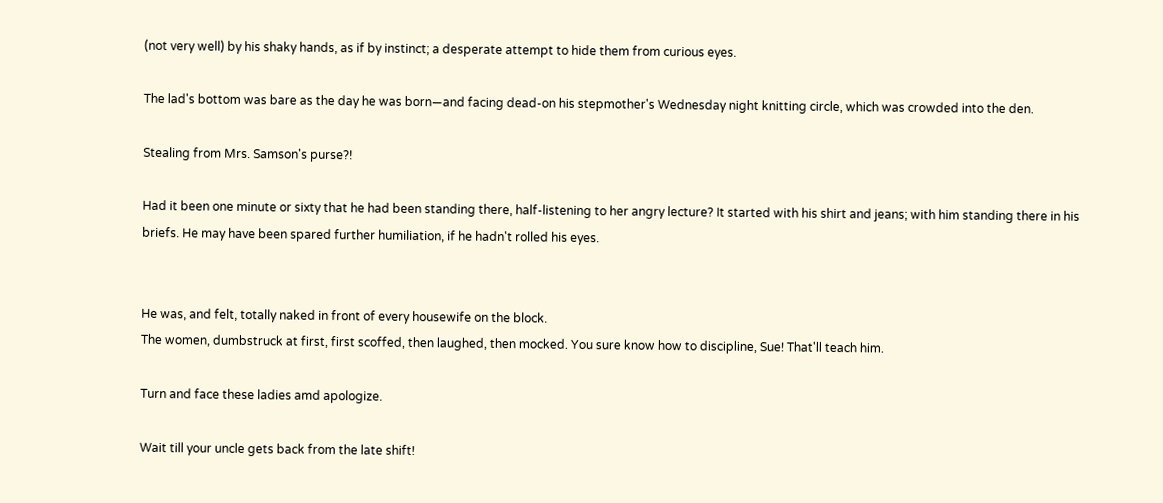(not very well) by his shaky hands, as if by instinct; a desperate attempt to hide them from curious eyes.

The lad's bottom was bare as the day he was born—and facing dead-on his stepmother's Wednesday night knitting circle, which was crowded into the den.

Stealing from Mrs. Samson's purse?!

Had it been one minute or sixty that he had been standing there, half-listening to her angry lecture? It started with his shirt and jeans; with him standing there in his briefs. He may have been spared further humiliation, if he hadn't rolled his eyes.


He was, and felt, totally naked in front of every housewife on the block.
The women, dumbstruck at first, first scoffed, then laughed, then mocked. You sure know how to discipline, Sue! That'll teach him.

Turn and face these ladies amd apologize.

Wait till your uncle gets back from the late shift!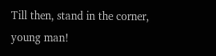Till then, stand in the corner, young man!